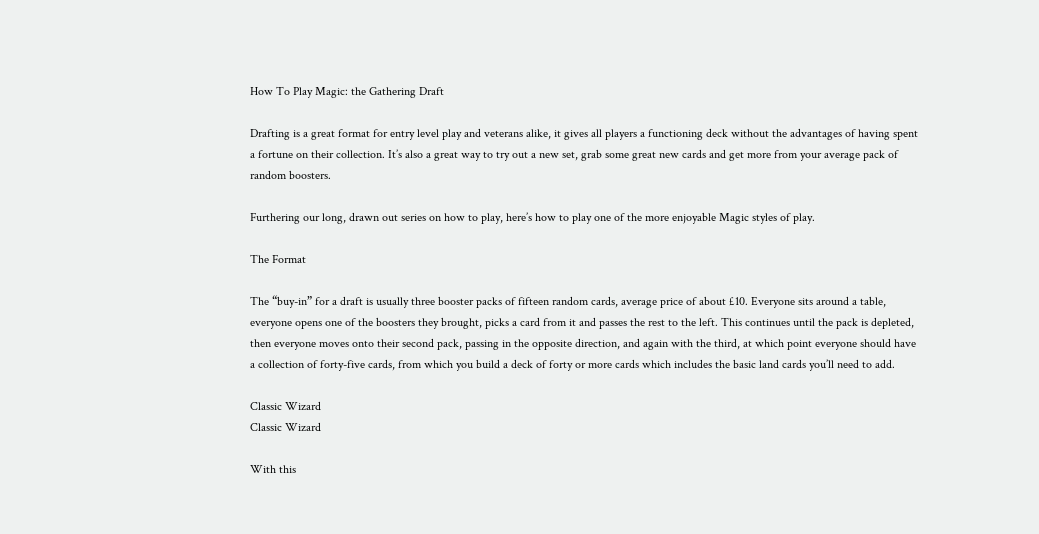How To Play Magic: the Gathering Draft

Drafting is a great format for entry level play and veterans alike, it gives all players a functioning deck without the advantages of having spent a fortune on their collection. It’s also a great way to try out a new set, grab some great new cards and get more from your average pack of random boosters.

Furthering our long, drawn out series on how to play, here’s how to play one of the more enjoyable Magic styles of play.

The Format

The “buy-in” for a draft is usually three booster packs of fifteen random cards, average price of about £10. Everyone sits around a table, everyone opens one of the boosters they brought, picks a card from it and passes the rest to the left. This continues until the pack is depleted, then everyone moves onto their second pack, passing in the opposite direction, and again with the third, at which point everyone should have a collection of forty-five cards, from which you build a deck of forty or more cards which includes the basic land cards you’ll need to add.

Classic Wizard
Classic Wizard

With this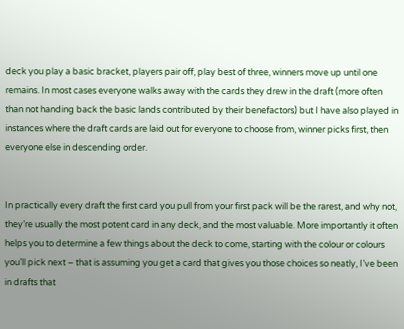deck you play a basic bracket, players pair off, play best of three, winners move up until one remains. In most cases everyone walks away with the cards they drew in the draft (more often than not handing back the basic lands contributed by their benefactors) but I have also played in instances where the draft cards are laid out for everyone to choose from, winner picks first, then everyone else in descending order.


In practically every draft the first card you pull from your first pack will be the rarest, and why not, they’re usually the most potent card in any deck, and the most valuable. More importantly it often helps you to determine a few things about the deck to come, starting with the colour or colours you’ll pick next – that is assuming you get a card that gives you those choices so neatly, I’ve been in drafts that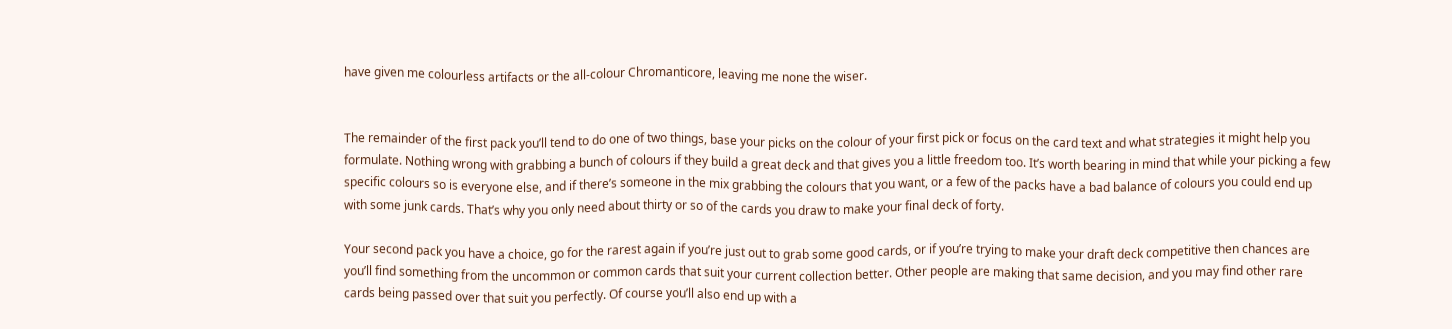have given me colourless artifacts or the all-colour Chromanticore, leaving me none the wiser.


The remainder of the first pack you’ll tend to do one of two things, base your picks on the colour of your first pick or focus on the card text and what strategies it might help you formulate. Nothing wrong with grabbing a bunch of colours if they build a great deck and that gives you a little freedom too. It’s worth bearing in mind that while your picking a few specific colours so is everyone else, and if there’s someone in the mix grabbing the colours that you want, or a few of the packs have a bad balance of colours you could end up with some junk cards. That’s why you only need about thirty or so of the cards you draw to make your final deck of forty.

Your second pack you have a choice, go for the rarest again if you’re just out to grab some good cards, or if you’re trying to make your draft deck competitive then chances are you’ll find something from the uncommon or common cards that suit your current collection better. Other people are making that same decision, and you may find other rare cards being passed over that suit you perfectly. Of course you’ll also end up with a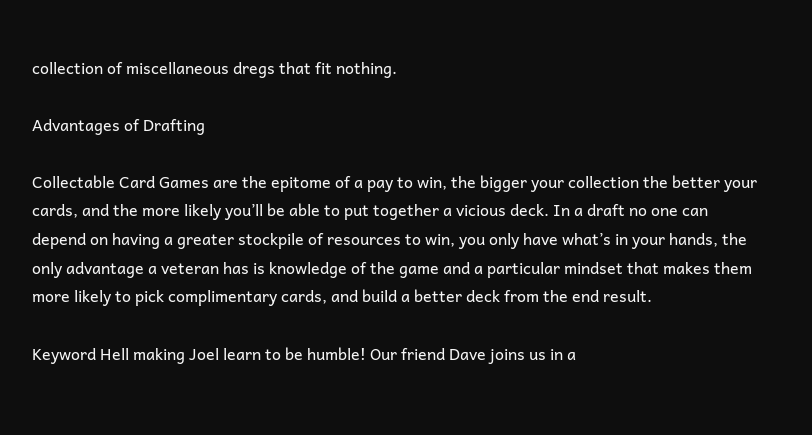collection of miscellaneous dregs that fit nothing.

Advantages of Drafting

Collectable Card Games are the epitome of a pay to win, the bigger your collection the better your cards, and the more likely you’ll be able to put together a vicious deck. In a draft no one can depend on having a greater stockpile of resources to win, you only have what’s in your hands, the only advantage a veteran has is knowledge of the game and a particular mindset that makes them more likely to pick complimentary cards, and build a better deck from the end result.

Keyword Hell making Joel learn to be humble! Our friend Dave joins us in a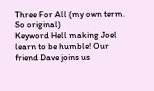Three For All (my own term. So original)
Keyword Hell making Joel learn to be humble! Our friend Dave joins us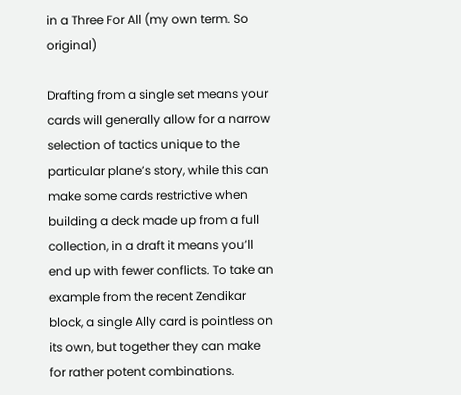in a Three For All (my own term. So original)

Drafting from a single set means your cards will generally allow for a narrow selection of tactics unique to the particular plane’s story, while this can make some cards restrictive when building a deck made up from a full collection, in a draft it means you’ll end up with fewer conflicts. To take an example from the recent Zendikar block, a single Ally card is pointless on its own, but together they can make for rather potent combinations.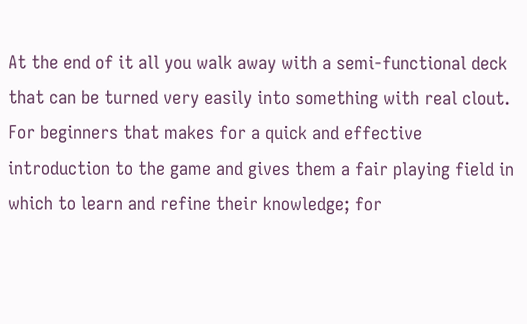At the end of it all you walk away with a semi-functional deck that can be turned very easily into something with real clout. For beginners that makes for a quick and effective introduction to the game and gives them a fair playing field in which to learn and refine their knowledge; for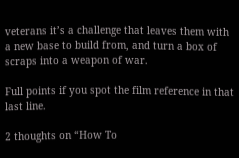veterans it’s a challenge that leaves them with a new base to build from, and turn a box of scraps into a weapon of war.

Full points if you spot the film reference in that last line.

2 thoughts on “How To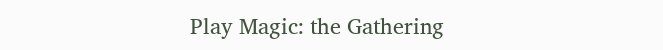Play Magic: the Gathering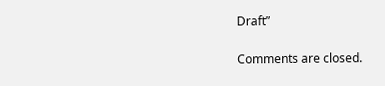Draft”

Comments are closed.